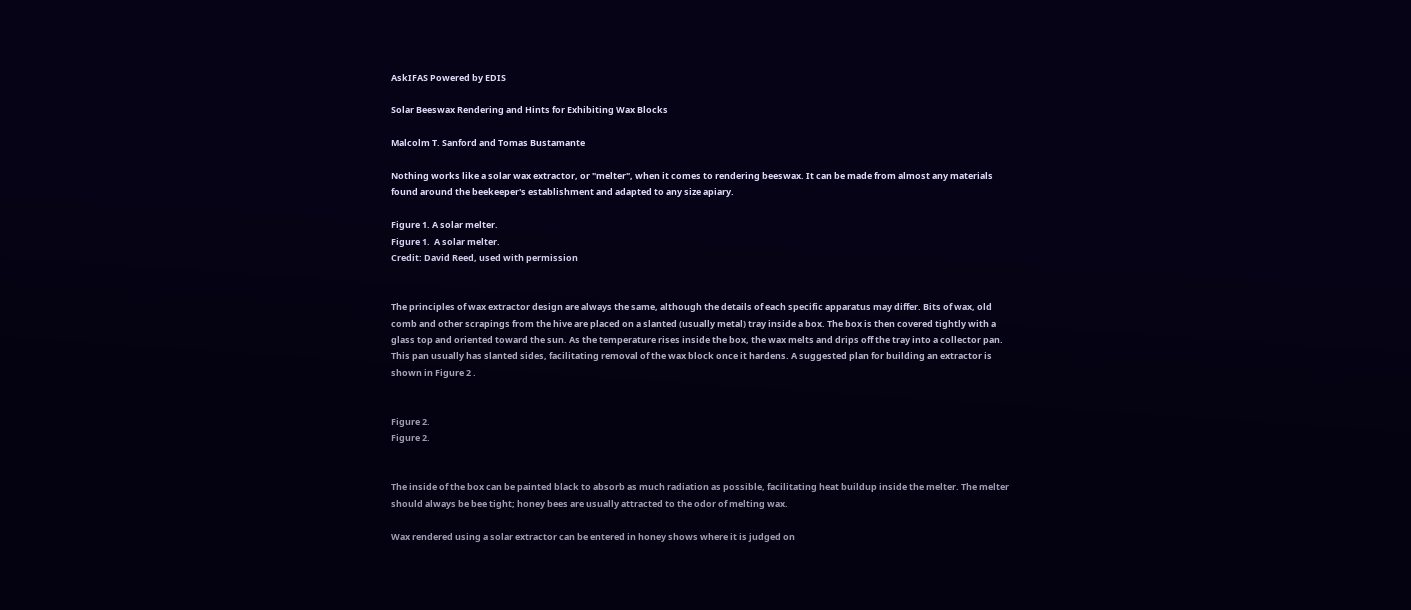AskIFAS Powered by EDIS

Solar Beeswax Rendering and Hints for Exhibiting Wax Blocks

Malcolm T. Sanford and Tomas Bustamante

Nothing works like a solar wax extractor, or "melter", when it comes to rendering beeswax. It can be made from almost any materials found around the beekeeper's establishment and adapted to any size apiary.

Figure 1. A solar melter.
Figure 1.  A solar melter.
Credit: David Reed, used with permission


The principles of wax extractor design are always the same, although the details of each specific apparatus may differ. Bits of wax, old comb and other scrapings from the hive are placed on a slanted (usually metal) tray inside a box. The box is then covered tightly with a glass top and oriented toward the sun. As the temperature rises inside the box, the wax melts and drips off the tray into a collector pan. This pan usually has slanted sides, facilitating removal of the wax block once it hardens. A suggested plan for building an extractor is shown in Figure 2 .


Figure 2.
Figure 2.


The inside of the box can be painted black to absorb as much radiation as possible, facilitating heat buildup inside the melter. The melter should always be bee tight; honey bees are usually attracted to the odor of melting wax.

Wax rendered using a solar extractor can be entered in honey shows where it is judged on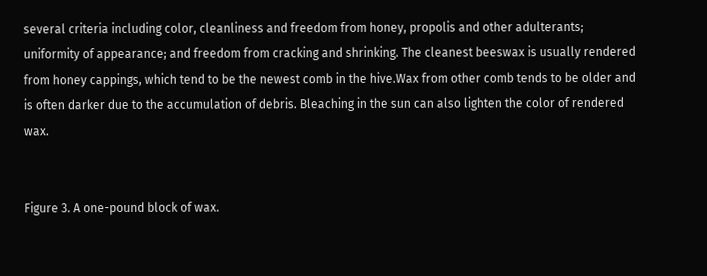several criteria including color, cleanliness and freedom from honey, propolis and other adulterants; uniformity of appearance; and freedom from cracking and shrinking. The cleanest beeswax is usually rendered from honey cappings, which tend to be the newest comb in the hive.Wax from other comb tends to be older and is often darker due to the accumulation of debris. Bleaching in the sun can also lighten the color of rendered wax.


Figure 3. A one-pound block of wax.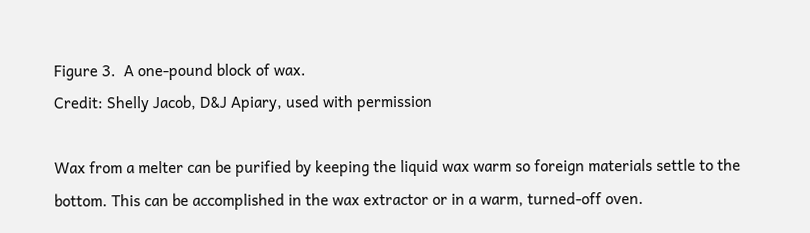Figure 3.  A one-pound block of wax.
Credit: Shelly Jacob, D&J Apiary, used with permission

Wax from a melter can be purified by keeping the liquid wax warm so foreign materials settle to the bottom. This can be accomplished in the wax extractor or in a warm, turned-off oven.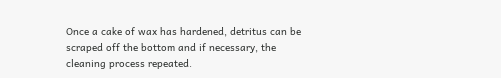Once a cake of wax has hardened, detritus can be scraped off the bottom and if necessary, the cleaning process repeated.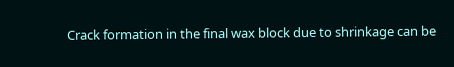Crack formation in the final wax block due to shrinkage can be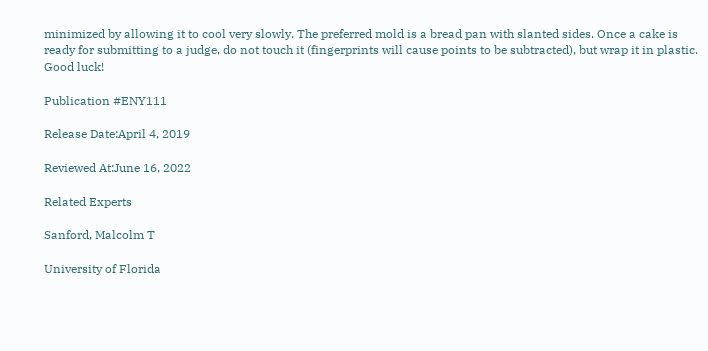minimized by allowing it to cool very slowly. The preferred mold is a bread pan with slanted sides. Once a cake is ready for submitting to a judge, do not touch it (fingerprints will cause points to be subtracted), but wrap it in plastic. Good luck!

Publication #ENY111

Release Date:April 4, 2019

Reviewed At:June 16, 2022

Related Experts

Sanford, Malcolm T

University of Florida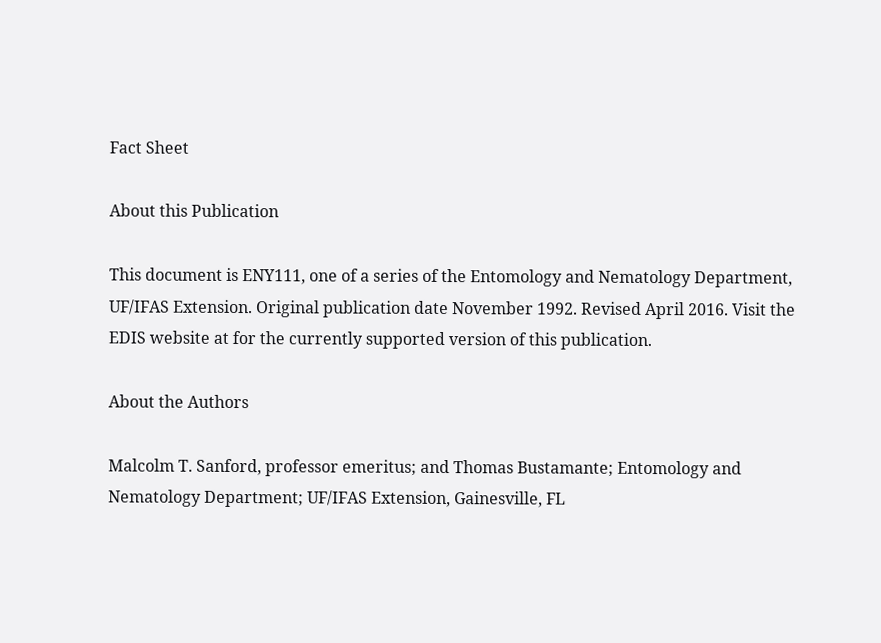Fact Sheet

About this Publication

This document is ENY111, one of a series of the Entomology and Nematology Department, UF/IFAS Extension. Original publication date November 1992. Revised April 2016. Visit the EDIS website at for the currently supported version of this publication.

About the Authors

Malcolm T. Sanford, professor emeritus; and Thomas Bustamante; Entomology and Nematology Department; UF/IFAS Extension, Gainesville, FL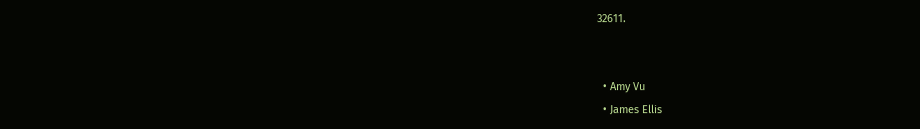32611.


  • Amy Vu
  • James Ellis